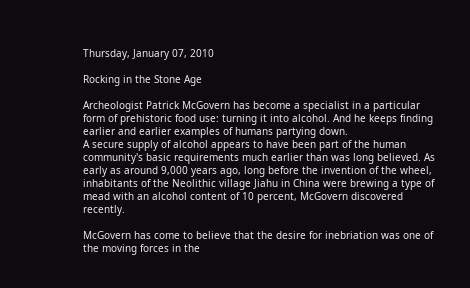Thursday, January 07, 2010

Rocking in the Stone Age

Archeologist Patrick McGovern has become a specialist in a particular form of prehistoric food use: turning it into alcohol. And he keeps finding earlier and earlier examples of humans partying down.
A secure supply of alcohol appears to have been part of the human community's basic requirements much earlier than was long believed. As early as around 9,000 years ago, long before the invention of the wheel, inhabitants of the Neolithic village Jiahu in China were brewing a type of mead with an alcohol content of 10 percent, McGovern discovered recently.

McGovern has come to believe that the desire for inebriation was one of the moving forces in the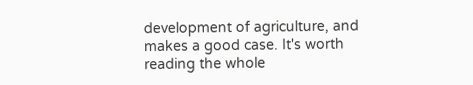development of agriculture, and makes a good case. It's worth reading the whole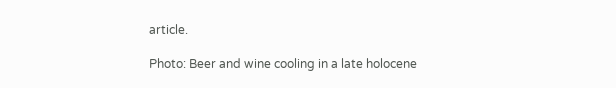article.

Photo: Beer and wine cooling in a late holocene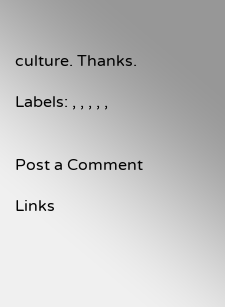culture. Thanks.

Labels: , , , , ,


Post a Comment

Links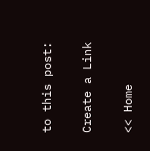to this post:

Create a Link

<< Home